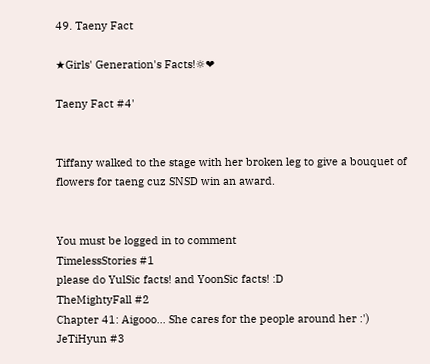49. Taeny Fact

★Girls' Generation's Facts!☼❤

Taeny Fact #4'


Tiffany walked to the stage with her broken leg to give a bouquet of flowers for taeng cuz SNSD win an award.


You must be logged in to comment
TimelessStories #1
please do YulSic facts! and YoonSic facts! :D
TheMightyFall #2
Chapter 41: Aigooo... She cares for the people around her :')
JeTiHyun #3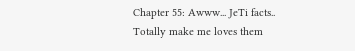Chapter 55: Awww... JeTi facts.. Totally make me loves them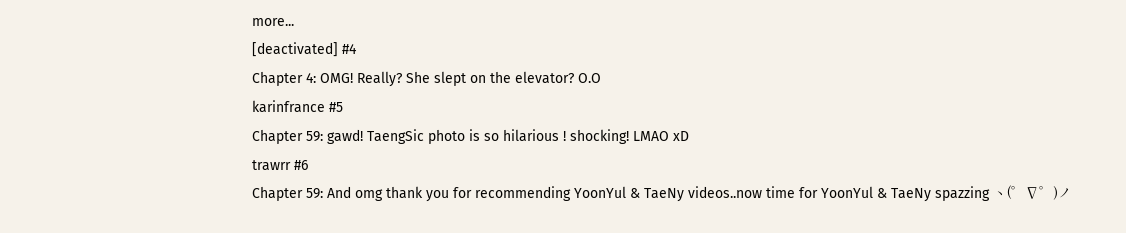more...
[deactivated] #4
Chapter 4: OMG! Really? She slept on the elevator? O.O
karinfrance #5
Chapter 59: gawd! TaengSic photo is so hilarious ! shocking! LMAO xD
trawrr #6
Chapter 59: And omg thank you for recommending YoonYul & TaeNy videos..now time for YoonYul & TaeNy spazzing ヽ(゜∇゜)ノ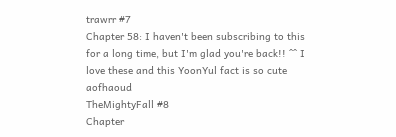trawrr #7
Chapter 58: I haven't been subscribing to this for a long time, but I'm glad you're back!! ^^ I love these and this YoonYul fact is so cute aofhaoud
TheMightyFall #8
Chapter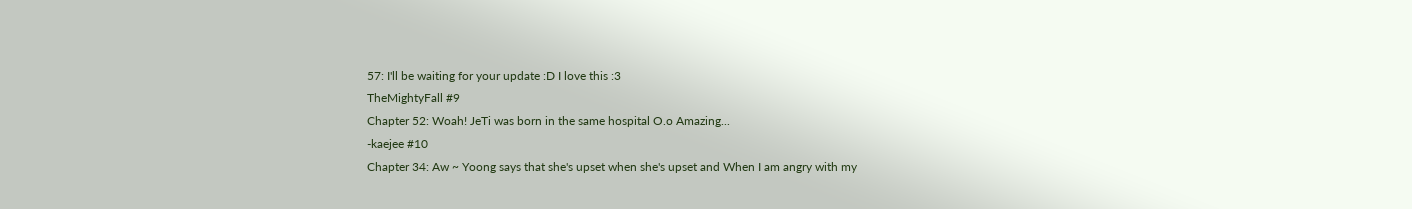57: I'll be waiting for your update :D I love this :3
TheMightyFall #9
Chapter 52: Woah! JeTi was born in the same hospital O.o Amazing...
-kaejee #10
Chapter 34: Aw ~ Yoong says that she's upset when she's upset and When I am angry with my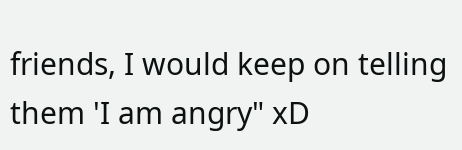friends, I would keep on telling them 'I am angry" xD